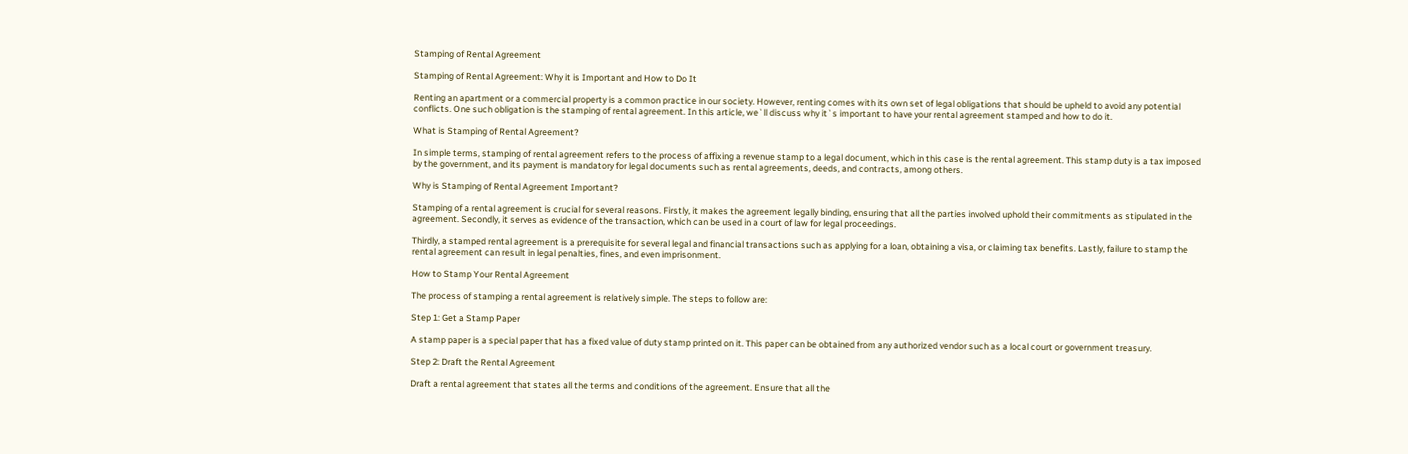Stamping of Rental Agreement

Stamping of Rental Agreement: Why it is Important and How to Do It

Renting an apartment or a commercial property is a common practice in our society. However, renting comes with its own set of legal obligations that should be upheld to avoid any potential conflicts. One such obligation is the stamping of rental agreement. In this article, we`ll discuss why it`s important to have your rental agreement stamped and how to do it.

What is Stamping of Rental Agreement?

In simple terms, stamping of rental agreement refers to the process of affixing a revenue stamp to a legal document, which in this case is the rental agreement. This stamp duty is a tax imposed by the government, and its payment is mandatory for legal documents such as rental agreements, deeds, and contracts, among others.

Why is Stamping of Rental Agreement Important?

Stamping of a rental agreement is crucial for several reasons. Firstly, it makes the agreement legally binding, ensuring that all the parties involved uphold their commitments as stipulated in the agreement. Secondly, it serves as evidence of the transaction, which can be used in a court of law for legal proceedings.

Thirdly, a stamped rental agreement is a prerequisite for several legal and financial transactions such as applying for a loan, obtaining a visa, or claiming tax benefits. Lastly, failure to stamp the rental agreement can result in legal penalties, fines, and even imprisonment.

How to Stamp Your Rental Agreement

The process of stamping a rental agreement is relatively simple. The steps to follow are:

Step 1: Get a Stamp Paper

A stamp paper is a special paper that has a fixed value of duty stamp printed on it. This paper can be obtained from any authorized vendor such as a local court or government treasury.

Step 2: Draft the Rental Agreement

Draft a rental agreement that states all the terms and conditions of the agreement. Ensure that all the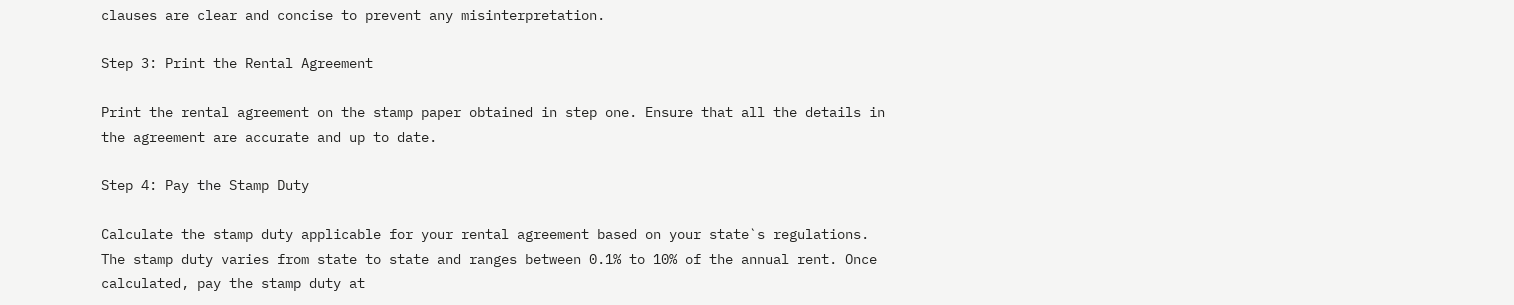clauses are clear and concise to prevent any misinterpretation.

Step 3: Print the Rental Agreement

Print the rental agreement on the stamp paper obtained in step one. Ensure that all the details in the agreement are accurate and up to date.

Step 4: Pay the Stamp Duty

Calculate the stamp duty applicable for your rental agreement based on your state`s regulations. The stamp duty varies from state to state and ranges between 0.1% to 10% of the annual rent. Once calculated, pay the stamp duty at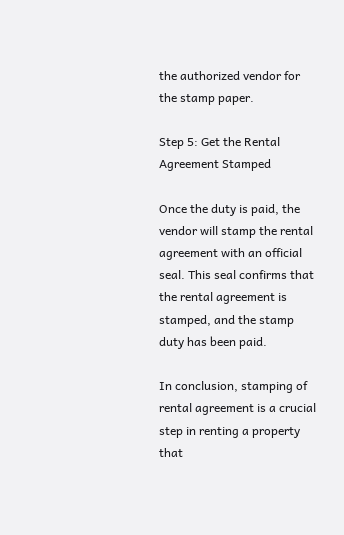the authorized vendor for the stamp paper.

Step 5: Get the Rental Agreement Stamped

Once the duty is paid, the vendor will stamp the rental agreement with an official seal. This seal confirms that the rental agreement is stamped, and the stamp duty has been paid.

In conclusion, stamping of rental agreement is a crucial step in renting a property that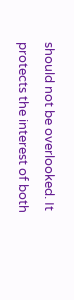should not be overlooked. It protects the interest of both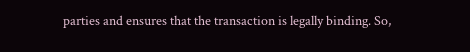parties and ensures that the transaction is legally binding. So,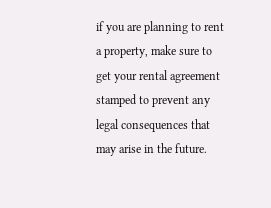if you are planning to rent a property, make sure to get your rental agreement stamped to prevent any legal consequences that may arise in the future.